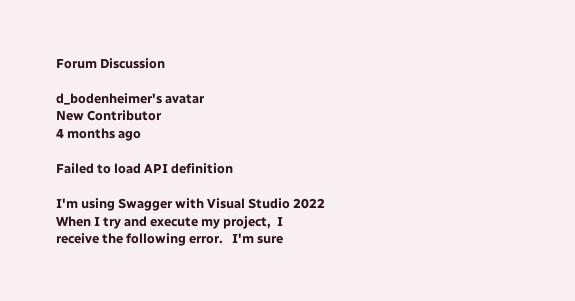Forum Discussion

d_bodenheimer's avatar
New Contributor
4 months ago

Failed to load API definition

I'm using Swagger with Visual Studio 2022   When I try and execute my project,  I receive the following error.   I'm sure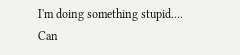I'm doing something stupid....   Can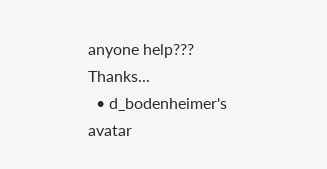anyone help???     Thanks...
  • d_bodenheimer's avatar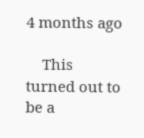4 months ago

    This turned out to be a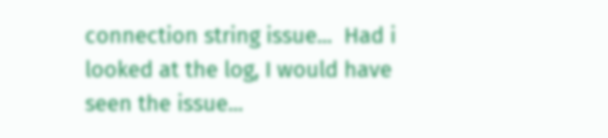connection string issue...  Had i looked at the log, I would have seen the issue...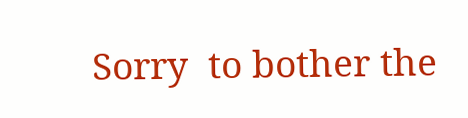Sorry  to bother the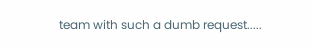team with such a dumb request.....